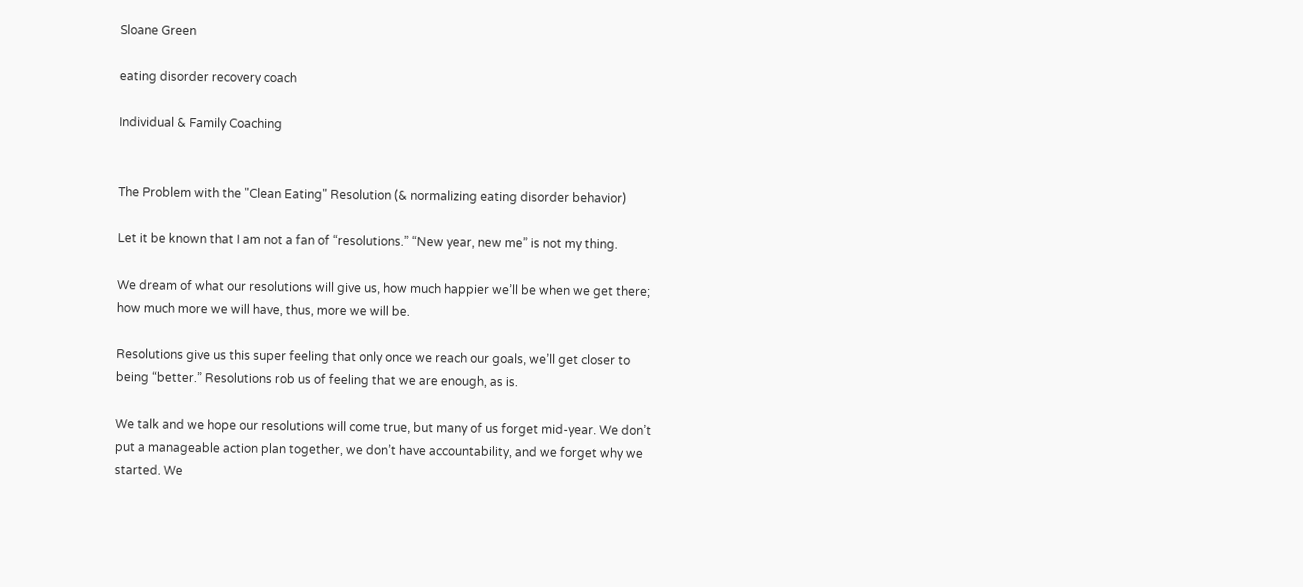Sloane Green

eating disorder recovery coach

Individual & Family Coaching


The Problem with the "Clean Eating" Resolution (& normalizing eating disorder behavior)

Let it be known that I am not a fan of “resolutions.” “New year, new me” is not my thing.

We dream of what our resolutions will give us, how much happier we’ll be when we get there; how much more we will have, thus, more we will be.

Resolutions give us this super feeling that only once we reach our goals, we’ll get closer to being “better.” Resolutions rob us of feeling that we are enough, as is.

We talk and we hope our resolutions will come true, but many of us forget mid-year. We don’t put a manageable action plan together, we don’t have accountability, and we forget why we started. We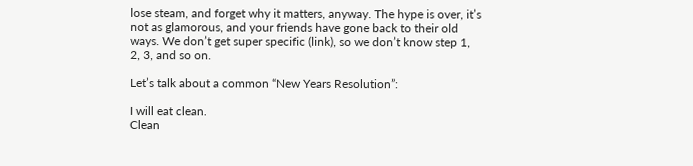lose steam, and forget why it matters, anyway. The hype is over, it’s not as glamorous, and your friends have gone back to their old ways. We don’t get super specific (link), so we don’t know step 1, 2, 3, and so on.

Let’s talk about a common “New Years Resolution”:

I will eat clean.
Clean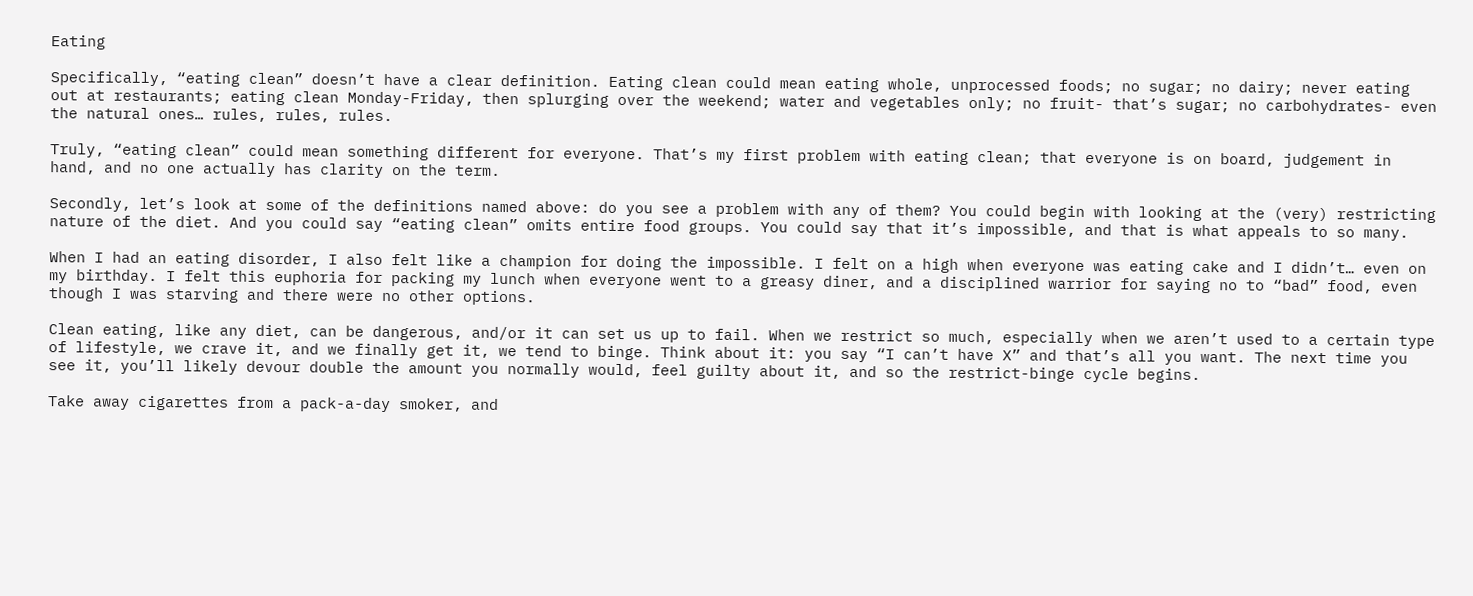Eating

Specifically, “eating clean” doesn’t have a clear definition. Eating clean could mean eating whole, unprocessed foods; no sugar; no dairy; never eating out at restaurants; eating clean Monday-Friday, then splurging over the weekend; water and vegetables only; no fruit- that’s sugar; no carbohydrates- even the natural ones… rules, rules, rules.

Truly, “eating clean” could mean something different for everyone. That’s my first problem with eating clean; that everyone is on board, judgement in hand, and no one actually has clarity on the term.

Secondly, let’s look at some of the definitions named above: do you see a problem with any of them? You could begin with looking at the (very) restricting nature of the diet. And you could say “eating clean” omits entire food groups. You could say that it’s impossible, and that is what appeals to so many.

When I had an eating disorder, I also felt like a champion for doing the impossible. I felt on a high when everyone was eating cake and I didn’t… even on my birthday. I felt this euphoria for packing my lunch when everyone went to a greasy diner, and a disciplined warrior for saying no to “bad” food, even though I was starving and there were no other options.

Clean eating, like any diet, can be dangerous, and/or it can set us up to fail. When we restrict so much, especially when we aren’t used to a certain type of lifestyle, we crave it, and we finally get it, we tend to binge. Think about it: you say “I can’t have X” and that’s all you want. The next time you see it, you’ll likely devour double the amount you normally would, feel guilty about it, and so the restrict-binge cycle begins.

Take away cigarettes from a pack-a-day smoker, and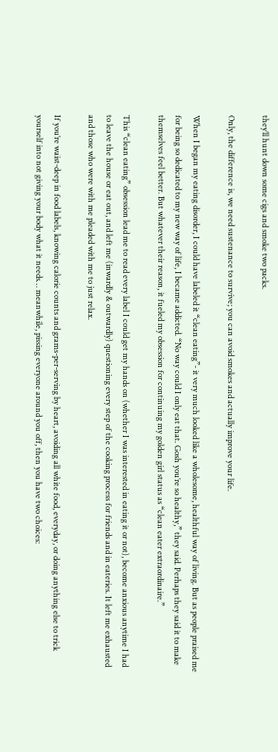they’ll hunt down some cigs and smoke two packs.

Only, the difference is, we need sustenance to survive; you can avoid smokes and actually improve your life.

When I began my eating disorder, I could have labeled it “clean eating”- it very much looked like a wholesome, healthful way of living. But as people praised me for being so dedicated to my new way of life, I became addicted. “No way could I only eat that. Gosh you’re so healthy,” they said. Perhaps they said it to make themselves feel better. But whatever their reason, it fueled my obsession for continuing my golden girl status as “clean eater extraordinaire.”

This “clean eating” obsession lead me to read every label I could get my hands on (whether I was interested in eating it or not), become anxious anytime I had to leave the house or eat out, and left me (inwardly & outwardly) questioning every step of the cooking process for friends and in eateries. It left me exhausted and those who were with me pleaded with me to just relax.

If you’re waist-deep in food labels, knowing calorie counts and grams-per-serving by heart, avoiding all white food, everyday, or doing anything else to trick yourself into not giving your body what it needs… meanwhile, pissing everyone around you off, then you have two choices: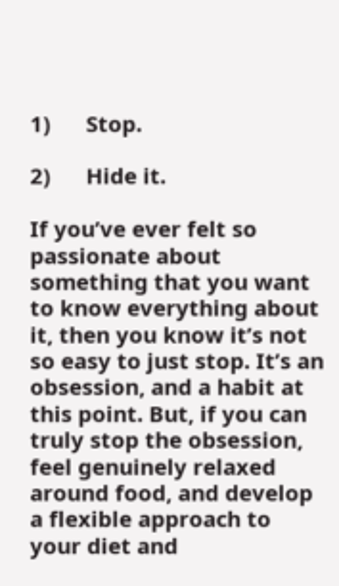1)      Stop.

2)      Hide it.

If you’ve ever felt so passionate about something that you want to know everything about it, then you know it’s not so easy to just stop. It’s an obsession, and a habit at this point. But, if you can truly stop the obsession, feel genuinely relaxed around food, and develop a flexible approach to your diet and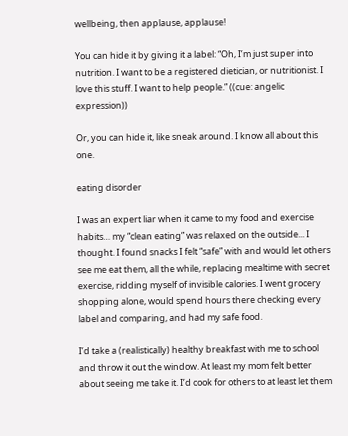wellbeing, then applause, applause!

You can hide it by giving it a label: “Oh, I’m just super into nutrition. I want to be a registered dietician, or nutritionist. I love this stuff. I want to help people.” ((cue: angelic expression))

Or, you can hide it, like sneak around. I know all about this one.

eating disorder

I was an expert liar when it came to my food and exercise habits… my “clean eating” was relaxed on the outside... I thought. I found snacks I felt “safe” with and would let others see me eat them, all the while, replacing mealtime with secret exercise, ridding myself of invisible calories. I went grocery shopping alone, would spend hours there checking every label and comparing, and had my safe food.

I’d take a (realistically) healthy breakfast with me to school and throw it out the window. At least my mom felt better about seeing me take it. I’d cook for others to at least let them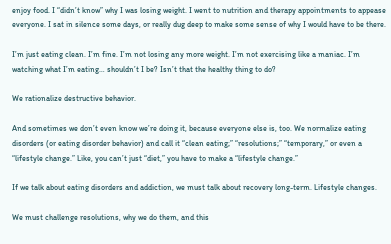enjoy food. I “didn’t know” why I was losing weight. I went to nutrition and therapy appointments to appease everyone. I sat in silence some days, or really dug deep to make some sense of why I would have to be there.

I’m just eating clean. I’m fine. I’m not losing any more weight. I’m not exercising like a maniac. I’m watching what I’m eating… shouldn’t I be? Isn’t that the healthy thing to do?

We rationalize destructive behavior.

And sometimes we don’t even know we’re doing it, because everyone else is, too. We normalize eating disorders (or eating disorder behavior) and call it “clean eating;” “resolutions;” “temporary,” or even a “lifestyle change.” Like, you can’t just “diet,” you have to make a “lifestyle change.”

If we talk about eating disorders and addiction, we must talk about recovery long-term. Lifestyle changes.

We must challenge resolutions, why we do them, and this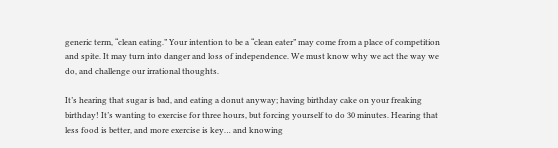generic term, “clean eating.” Your intention to be a “clean eater” may come from a place of competition and spite. It may turn into danger and loss of independence. We must know why we act the way we do, and challenge our irrational thoughts.

It’s hearing that sugar is bad, and eating a donut anyway; having birthday cake on your freaking birthday! It’s wanting to exercise for three hours, but forcing yourself to do 30 minutes. Hearing that less food is better, and more exercise is key… and knowing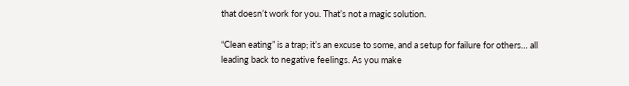that doesn’t work for you. That’s not a magic solution.

“Clean eating” is a trap; it’s an excuse to some, and a setup for failure for others… all leading back to negative feelings. As you make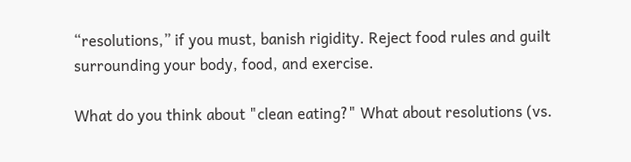“resolutions,” if you must, banish rigidity. Reject food rules and guilt surrounding your body, food, and exercise.

What do you think about "clean eating?" What about resolutions (vs.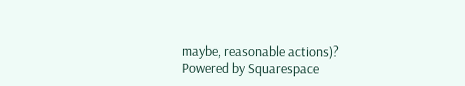maybe, reasonable actions)?
Powered by Squarespace